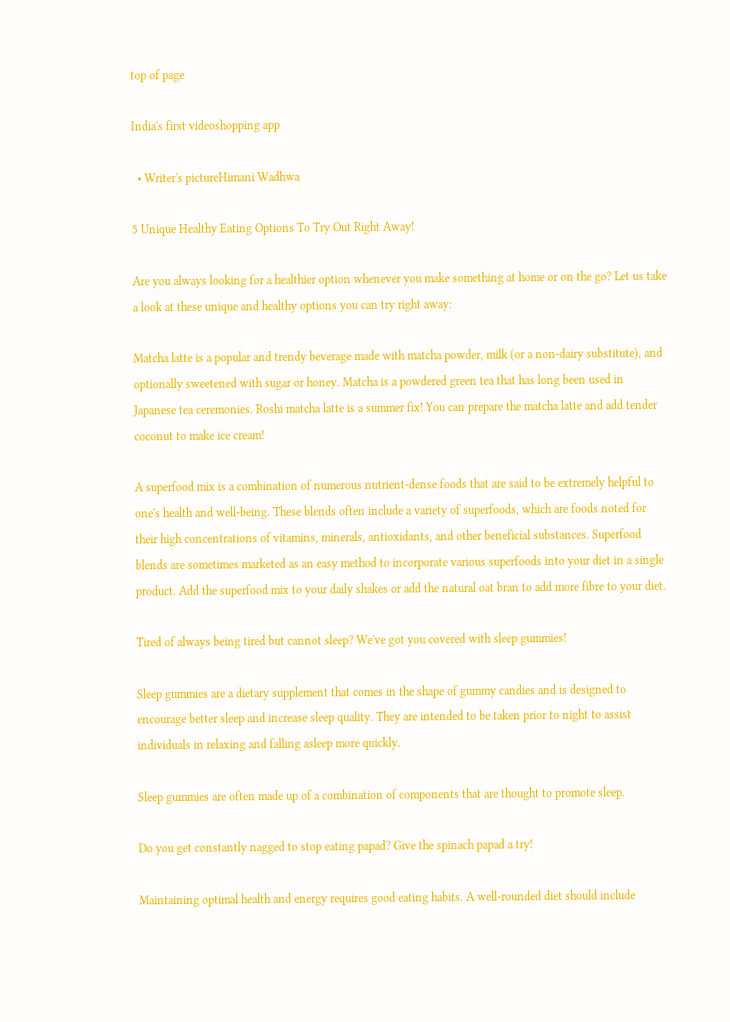top of page

India's first videoshopping app

  • Writer's pictureHimani Wadhwa

5 Unique Healthy Eating Options To Try Out Right Away!

Are you always looking for a healthier option whenever you make something at home or on the go? Let us take a look at these unique and healthy options you can try right away:

Matcha latte is a popular and trendy beverage made with matcha powder, milk (or a non-dairy substitute), and optionally sweetened with sugar or honey. Matcha is a powdered green tea that has long been used in Japanese tea ceremonies. Roshi matcha latte is a summer fix! You can prepare the matcha latte and add tender coconut to make ice cream!

A superfood mix is a combination of numerous nutrient-dense foods that are said to be extremely helpful to one's health and well-being. These blends often include a variety of superfoods, which are foods noted for their high concentrations of vitamins, minerals, antioxidants, and other beneficial substances. Superfood blends are sometimes marketed as an easy method to incorporate various superfoods into your diet in a single product. Add the superfood mix to your daily shakes or add the natural oat bran to add more fibre to your diet.

Tired of always being tired but cannot sleep? We've got you covered with sleep gummies!

Sleep gummies are a dietary supplement that comes in the shape of gummy candies and is designed to encourage better sleep and increase sleep quality. They are intended to be taken prior to night to assist individuals in relaxing and falling asleep more quickly.

Sleep gummies are often made up of a combination of components that are thought to promote sleep.

Do you get constantly nagged to stop eating papad? Give the spinach papad a try!

Maintaining optimal health and energy requires good eating habits. A well-rounded diet should include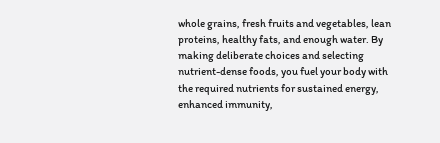whole grains, fresh fruits and vegetables, lean proteins, healthy fats, and enough water. By making deliberate choices and selecting nutrient-dense foods, you fuel your body with the required nutrients for sustained energy, enhanced immunity,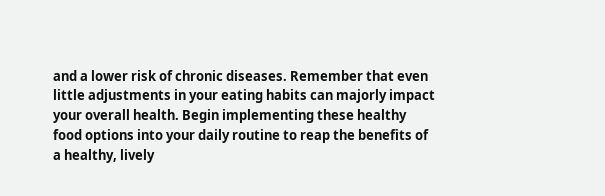and a lower risk of chronic diseases. Remember that even little adjustments in your eating habits can majorly impact your overall health. Begin implementing these healthy food options into your daily routine to reap the benefits of a healthy, lively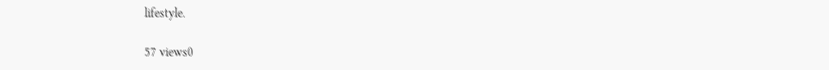lifestyle.

57 views0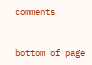comments


bottom of page